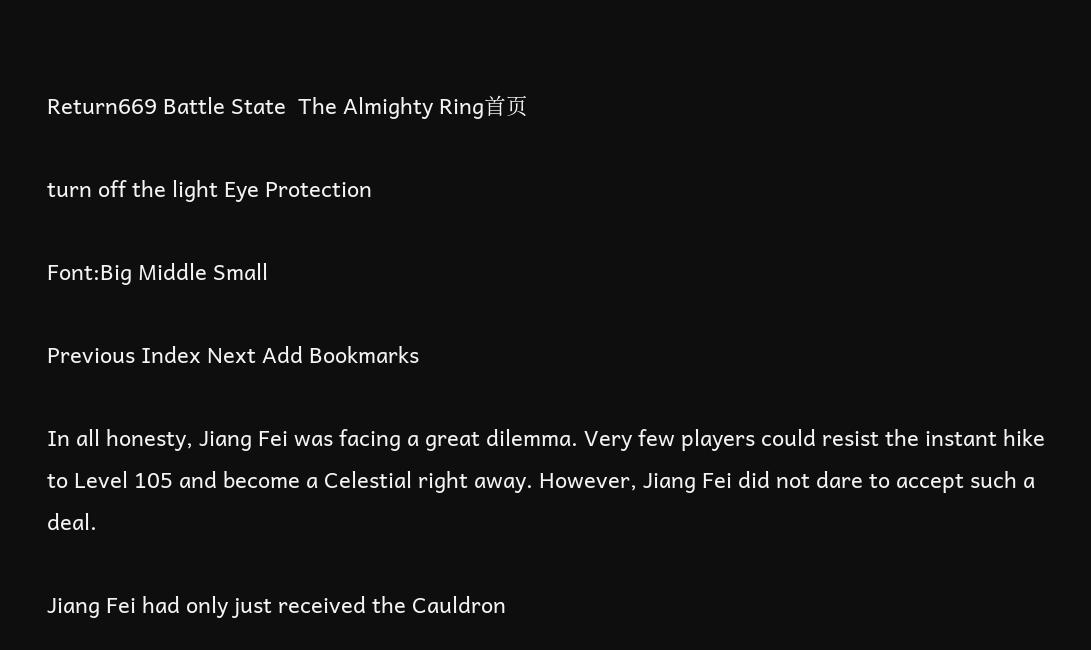Return669 Battle State  The Almighty Ring首页

turn off the light Eye Protection

Font:Big Middle Small

Previous Index Next Add Bookmarks

In all honesty, Jiang Fei was facing a great dilemma. Very few players could resist the instant hike to Level 105 and become a Celestial right away. However, Jiang Fei did not dare to accept such a deal.

Jiang Fei had only just received the Cauldron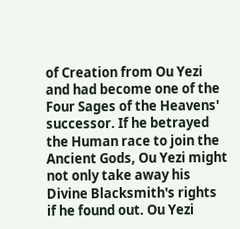of Creation from Ou Yezi and had become one of the Four Sages of the Heavens' successor. If he betrayed the Human race to join the Ancient Gods, Ou Yezi might not only take away his Divine Blacksmith's rights if he found out. Ou Yezi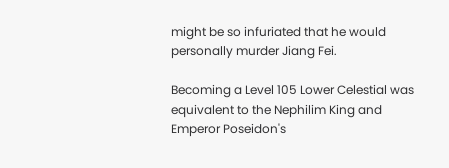might be so infuriated that he would personally murder Jiang Fei.

Becoming a Level 105 Lower Celestial was equivalent to the Nephilim King and Emperor Poseidon's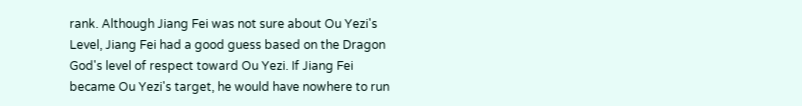rank. Although Jiang Fei was not sure about Ou Yezi's Level, Jiang Fei had a good guess based on the Dragon God's level of respect toward Ou Yezi. If Jiang Fei became Ou Yezi's target, he would have nowhere to run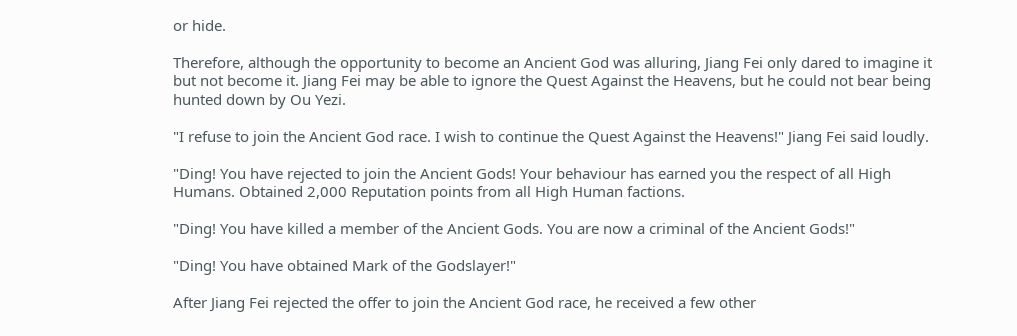or hide.

Therefore, although the opportunity to become an Ancient God was alluring, Jiang Fei only dared to imagine it but not become it. Jiang Fei may be able to ignore the Quest Against the Heavens, but he could not bear being hunted down by Ou Yezi.

"I refuse to join the Ancient God race. I wish to continue the Quest Against the Heavens!" Jiang Fei said loudly.

"Ding! You have rejected to join the Ancient Gods! Your behaviour has earned you the respect of all High Humans. Obtained 2,000 Reputation points from all High Human factions.

"Ding! You have killed a member of the Ancient Gods. You are now a criminal of the Ancient Gods!"

"Ding! You have obtained Mark of the Godslayer!"

After Jiang Fei rejected the offer to join the Ancient God race, he received a few other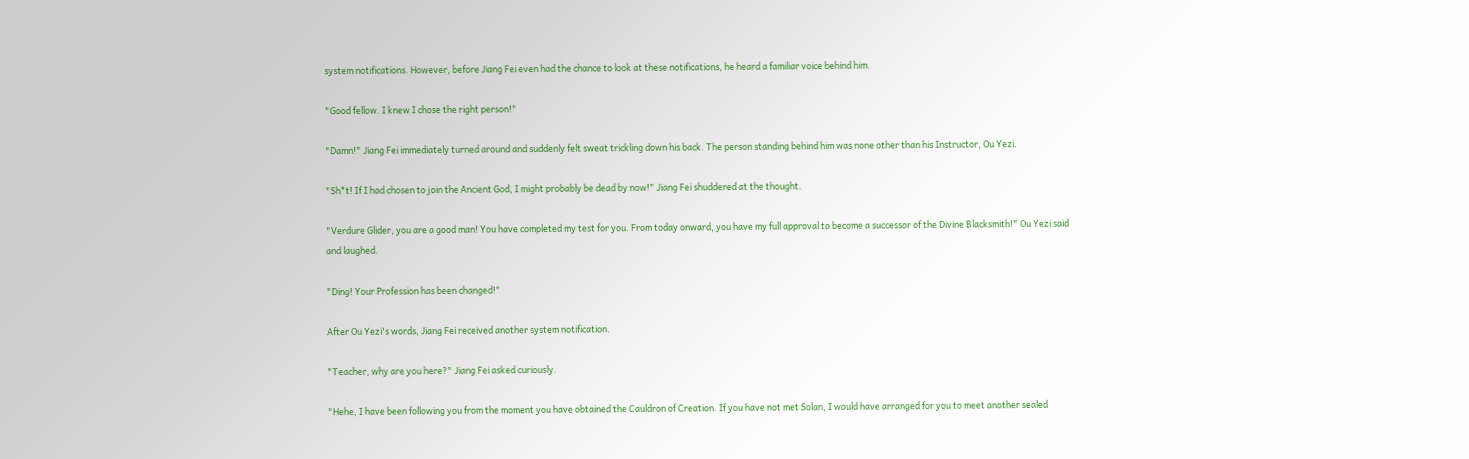system notifications. However, before Jiang Fei even had the chance to look at these notifications, he heard a familiar voice behind him.

"Good fellow. I knew I chose the right person!"

"Damn!" Jiang Fei immediately turned around and suddenly felt sweat trickling down his back. The person standing behind him was none other than his Instructor, Ou Yezi.

"Sh*t! If I had chosen to join the Ancient God, I might probably be dead by now!" Jiang Fei shuddered at the thought.

"Verdure Glider, you are a good man! You have completed my test for you. From today onward, you have my full approval to become a successor of the Divine Blacksmith!" Ou Yezi said and laughed.

"Ding! Your Profession has been changed!"

After Ou Yezi's words, Jiang Fei received another system notification.

"Teacher, why are you here?" Jiang Fei asked curiously.

"Hehe, I have been following you from the moment you have obtained the Cauldron of Creation. If you have not met Solan, I would have arranged for you to meet another sealed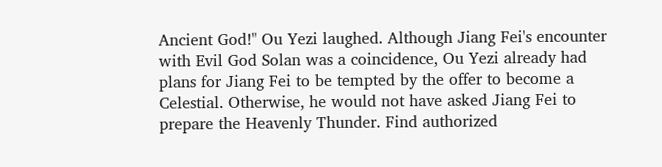Ancient God!" Ou Yezi laughed. Although Jiang Fei's encounter with Evil God Solan was a coincidence, Ou Yezi already had plans for Jiang Fei to be tempted by the offer to become a Celestial. Otherwise, he would not have asked Jiang Fei to prepare the Heavenly Thunder. Find authorized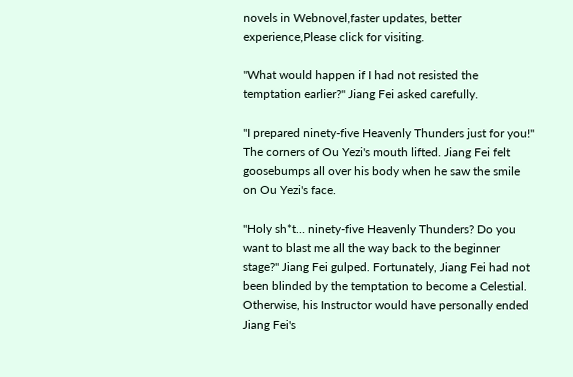novels in Webnovel,faster updates, better experience,Please click for visiting.

"What would happen if I had not resisted the temptation earlier?" Jiang Fei asked carefully.

"I prepared ninety-five Heavenly Thunders just for you!" The corners of Ou Yezi's mouth lifted. Jiang Fei felt goosebumps all over his body when he saw the smile on Ou Yezi's face.

"Holy sh*t… ninety-five Heavenly Thunders? Do you want to blast me all the way back to the beginner stage?" Jiang Fei gulped. Fortunately, Jiang Fei had not been blinded by the temptation to become a Celestial. Otherwise, his Instructor would have personally ended Jiang Fei's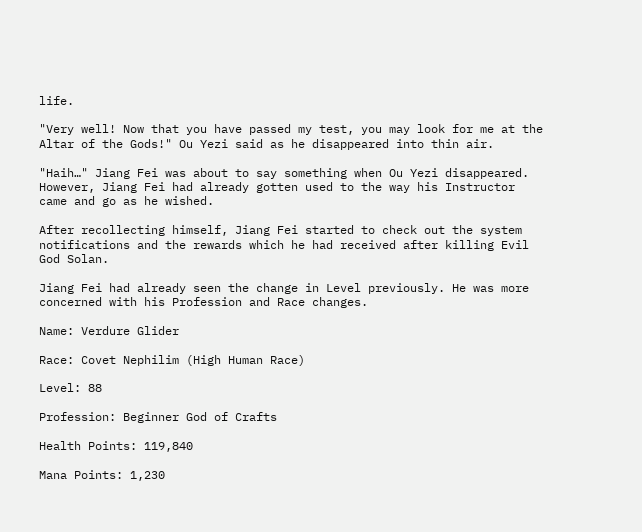life.

"Very well! Now that you have passed my test, you may look for me at the Altar of the Gods!" Ou Yezi said as he disappeared into thin air.

"Haih…" Jiang Fei was about to say something when Ou Yezi disappeared. However, Jiang Fei had already gotten used to the way his Instructor came and go as he wished.

After recollecting himself, Jiang Fei started to check out the system notifications and the rewards which he had received after killing Evil God Solan.

Jiang Fei had already seen the change in Level previously. He was more concerned with his Profession and Race changes.

Name: Verdure Glider

Race: Covet Nephilim (High Human Race)

Level: 88

Profession: Beginner God of Crafts

Health Points: 119,840

Mana Points: 1,230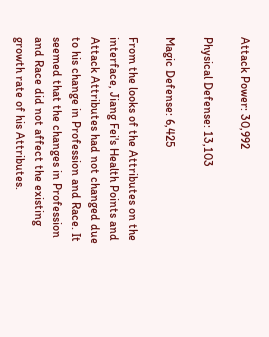Attack Power: 30,992

Physical Defense: 13,103

Magic Defense: 6,425

From the looks of the Attributes on the interface, Jiang Fei's Health Points and Attack Attributes had not changed due to his change in Profession and Race. It seemed that the changes in Profession and Race did not affect the existing growth rate of his Attributes.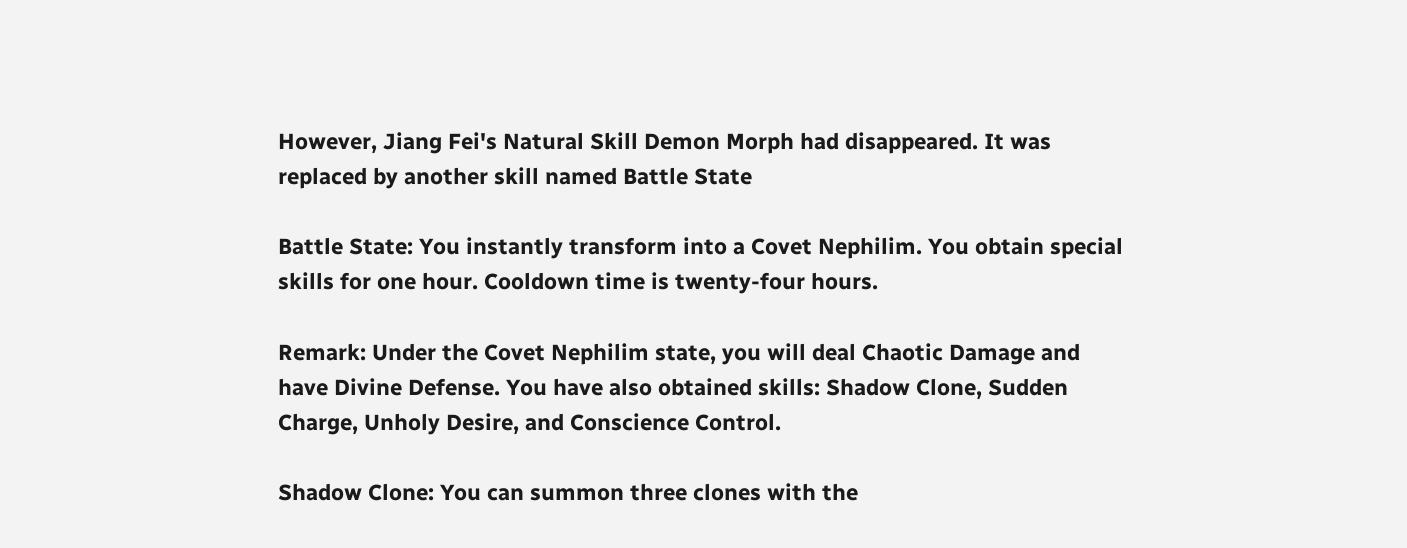However, Jiang Fei's Natural Skill Demon Morph had disappeared. It was replaced by another skill named Battle State

Battle State: You instantly transform into a Covet Nephilim. You obtain special skills for one hour. Cooldown time is twenty-four hours.

Remark: Under the Covet Nephilim state, you will deal Chaotic Damage and have Divine Defense. You have also obtained skills: Shadow Clone, Sudden Charge, Unholy Desire, and Conscience Control.

Shadow Clone: You can summon three clones with the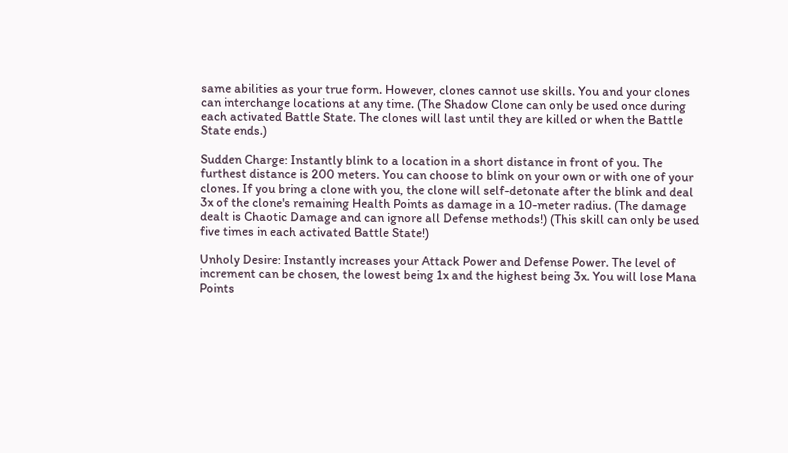same abilities as your true form. However, clones cannot use skills. You and your clones can interchange locations at any time. (The Shadow Clone can only be used once during each activated Battle State. The clones will last until they are killed or when the Battle State ends.)

Sudden Charge: Instantly blink to a location in a short distance in front of you. The furthest distance is 200 meters. You can choose to blink on your own or with one of your clones. If you bring a clone with you, the clone will self-detonate after the blink and deal 3x of the clone's remaining Health Points as damage in a 10-meter radius. (The damage dealt is Chaotic Damage and can ignore all Defense methods!) (This skill can only be used five times in each activated Battle State!)

Unholy Desire: Instantly increases your Attack Power and Defense Power. The level of increment can be chosen, the lowest being 1x and the highest being 3x. You will lose Mana Points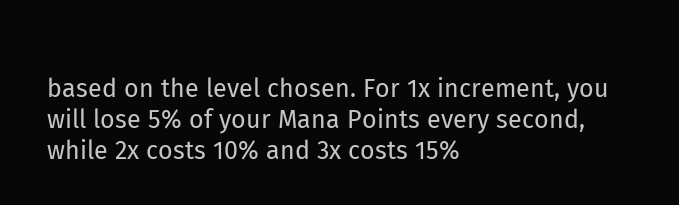based on the level chosen. For 1x increment, you will lose 5% of your Mana Points every second, while 2x costs 10% and 3x costs 15%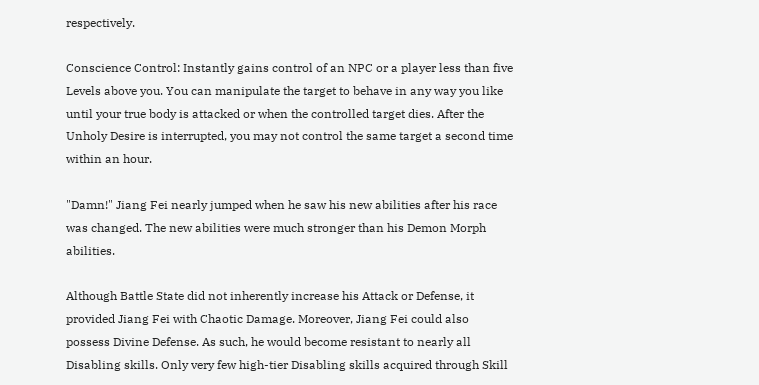respectively.

Conscience Control: Instantly gains control of an NPC or a player less than five Levels above you. You can manipulate the target to behave in any way you like until your true body is attacked or when the controlled target dies. After the Unholy Desire is interrupted, you may not control the same target a second time within an hour.

"Damn!" Jiang Fei nearly jumped when he saw his new abilities after his race was changed. The new abilities were much stronger than his Demon Morph abilities.

Although Battle State did not inherently increase his Attack or Defense, it provided Jiang Fei with Chaotic Damage. Moreover, Jiang Fei could also possess Divine Defense. As such, he would become resistant to nearly all Disabling skills. Only very few high-tier Disabling skills acquired through Skill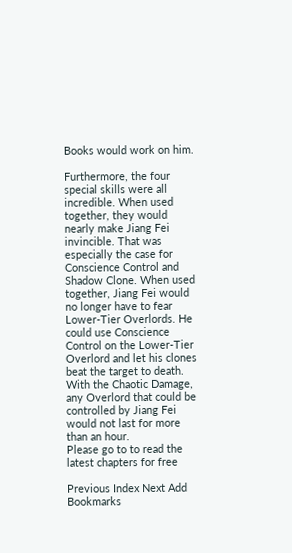Books would work on him.

Furthermore, the four special skills were all incredible. When used together, they would nearly make Jiang Fei invincible. That was especially the case for Conscience Control and Shadow Clone. When used together, Jiang Fei would no longer have to fear Lower-Tier Overlords. He could use Conscience Control on the Lower-Tier Overlord and let his clones beat the target to death. With the Chaotic Damage, any Overlord that could be controlled by Jiang Fei would not last for more than an hour.
Please go to to read the latest chapters for free

Previous Index Next Add Bookmarks